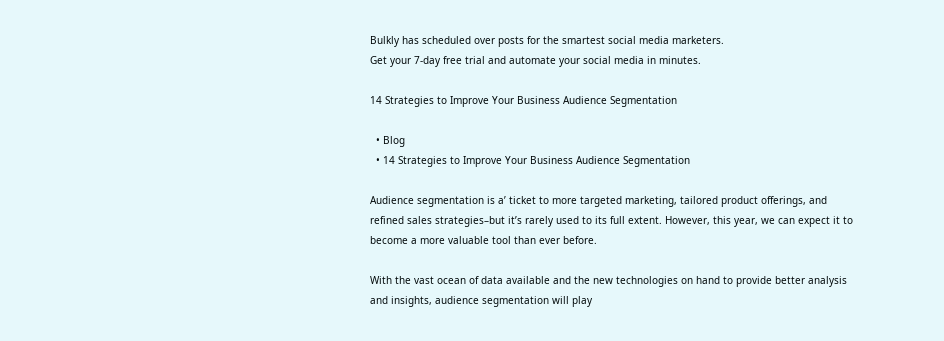Bulkly has scheduled over posts for the smartest social media marketers.
Get your 7-day free trial and automate your social media in minutes.

14 Strategies to Improve Your Business Audience Segmentation

  • Blog
  • 14 Strategies to Improve Your Business Audience Segmentation

Audience segmentation is a’ ticket to more targeted marketing, tailored product offerings, and refined sales strategies–but it’s rarely used to its full extent. However, this year, we can expect it to become a more valuable tool than ever before.

With the vast ocean of data available and the new technologies on hand to provide better analysis and insights, audience segmentation will play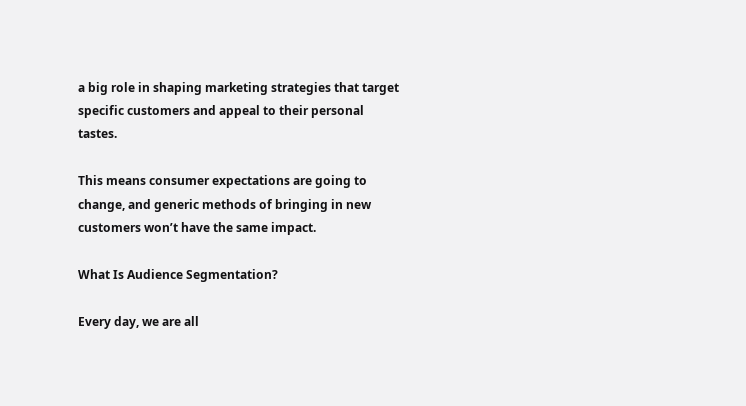a big role in shaping marketing strategies that target specific customers and appeal to their personal tastes.

This means consumer expectations are going to change, and generic methods of bringing in new customers won’t have the same impact.

What Is Audience Segmentation?

Every day, we are all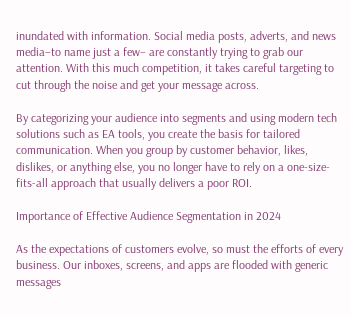inundated with information. Social media posts, adverts, and news media–to name just a few– are constantly trying to grab our attention. With this much competition, it takes careful targeting to cut through the noise and get your message across.

By categorizing your audience into segments and using modern tech solutions such as EA tools, you create the basis for tailored communication. When you group by customer behavior, likes, dislikes, or anything else, you no longer have to rely on a one-size-fits-all approach that usually delivers a poor ROI.

Importance of Effective Audience Segmentation in 2024

As the expectations of customers evolve, so must the efforts of every business. Our inboxes, screens, and apps are flooded with generic messages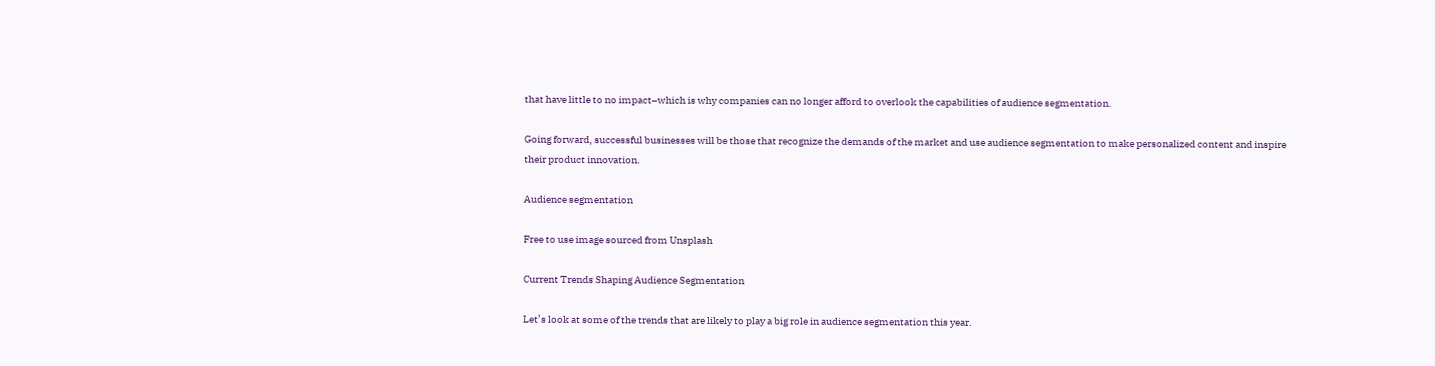that have little to no impact–which is why companies can no longer afford to overlook the capabilities of audience segmentation.

Going forward, successful businesses will be those that recognize the demands of the market and use audience segmentation to make personalized content and inspire their product innovation.

Audience segmentation

Free to use image sourced from Unsplash

Current Trends Shaping Audience Segmentation

Let’s look at some of the trends that are likely to play a big role in audience segmentation this year.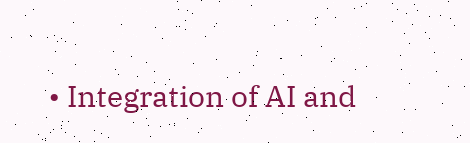• Integration of AI and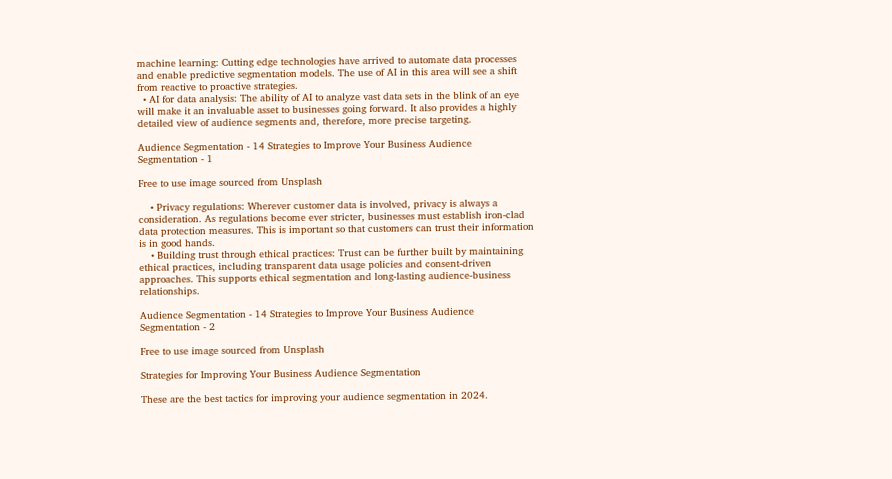machine learning: Cutting edge technologies have arrived to automate data processes and enable predictive segmentation models. The use of AI in this area will see a shift from reactive to proactive strategies.
  • AI for data analysis: The ability of AI to analyze vast data sets in the blink of an eye will make it an invaluable asset to businesses going forward. It also provides a highly detailed view of audience segments and, therefore, more precise targeting.

Audience Segmentation - 14 Strategies to Improve Your Business Audience Segmentation - 1

Free to use image sourced from Unsplash

    • Privacy regulations: Wherever customer data is involved, privacy is always a consideration. As regulations become ever stricter, businesses must establish iron-clad data protection measures. This is important so that customers can trust their information is in good hands.
    • Building trust through ethical practices: Trust can be further built by maintaining ethical practices, including transparent data usage policies and consent-driven approaches. This supports ethical segmentation and long-lasting audience-business relationships.

Audience Segmentation - 14 Strategies to Improve Your Business Audience Segmentation - 2

Free to use image sourced from Unsplash

Strategies for Improving Your Business Audience Segmentation

These are the best tactics for improving your audience segmentation in 2024.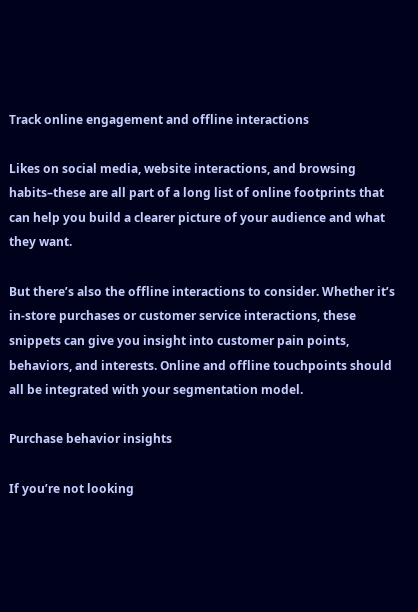Track online engagement and offline interactions

Likes on social media, website interactions, and browsing habits–these are all part of a long list of online footprints that can help you build a clearer picture of your audience and what they want.

But there’s also the offline interactions to consider. Whether it’s in-store purchases or customer service interactions, these snippets can give you insight into customer pain points, behaviors, and interests. Online and offline touchpoints should all be integrated with your segmentation model.

Purchase behavior insights

If you’re not looking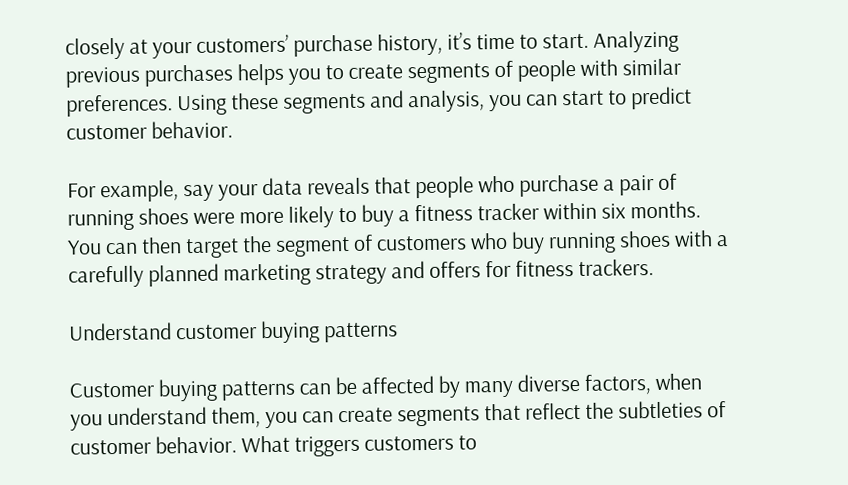closely at your customers’ purchase history, it’s time to start. Analyzing previous purchases helps you to create segments of people with similar preferences. Using these segments and analysis, you can start to predict customer behavior.

For example, say your data reveals that people who purchase a pair of running shoes were more likely to buy a fitness tracker within six months. You can then target the segment of customers who buy running shoes with a carefully planned marketing strategy and offers for fitness trackers.

Understand customer buying patterns

Customer buying patterns can be affected by many diverse factors, when you understand them, you can create segments that reflect the subtleties of customer behavior. What triggers customers to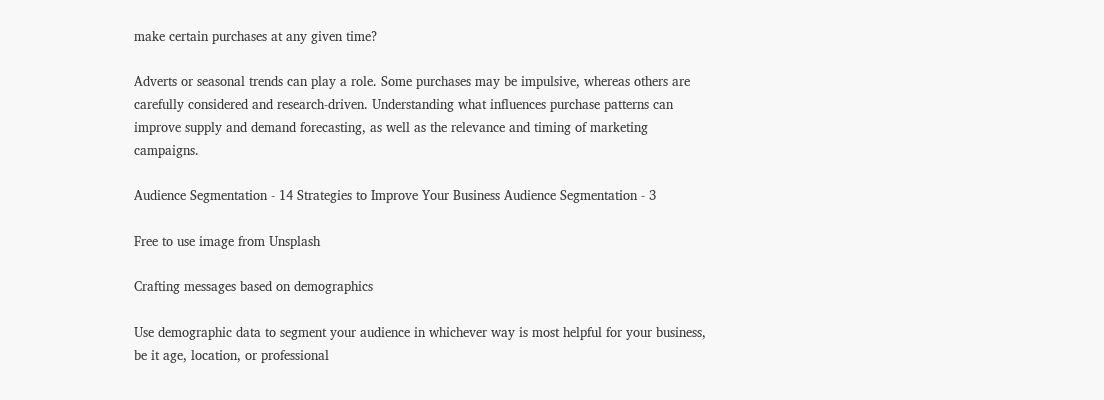make certain purchases at any given time?

Adverts or seasonal trends can play a role. Some purchases may be impulsive, whereas others are carefully considered and research-driven. Understanding what influences purchase patterns can improve supply and demand forecasting, as well as the relevance and timing of marketing campaigns.

Audience Segmentation - 14 Strategies to Improve Your Business Audience Segmentation - 3

Free to use image from Unsplash

Crafting messages based on demographics

Use demographic data to segment your audience in whichever way is most helpful for your business, be it age, location, or professional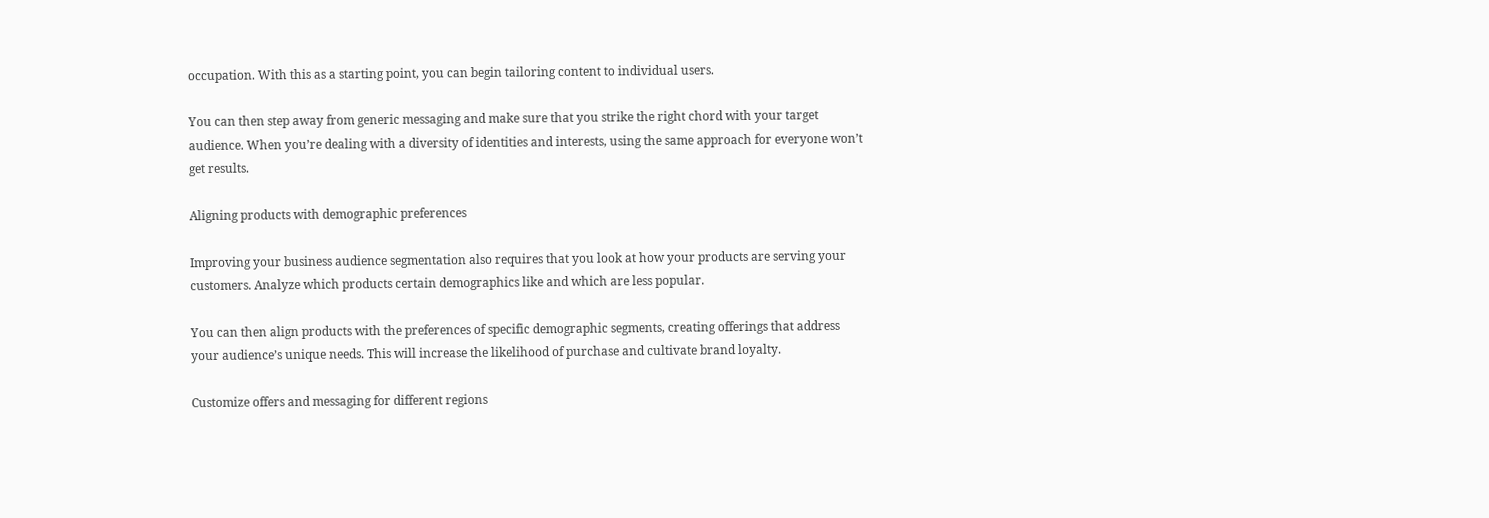occupation. With this as a starting point, you can begin tailoring content to individual users.

You can then step away from generic messaging and make sure that you strike the right chord with your target audience. When you’re dealing with a diversity of identities and interests, using the same approach for everyone won’t get results.

Aligning products with demographic preferences

Improving your business audience segmentation also requires that you look at how your products are serving your customers. Analyze which products certain demographics like and which are less popular.

You can then align products with the preferences of specific demographic segments, creating offerings that address your audience’s unique needs. This will increase the likelihood of purchase and cultivate brand loyalty.

Customize offers and messaging for different regions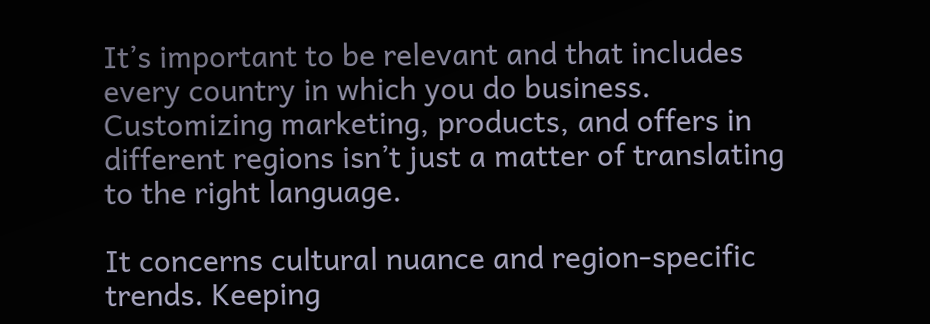It’s important to be relevant and that includes every country in which you do business. Customizing marketing, products, and offers in different regions isn’t just a matter of translating to the right language.

It concerns cultural nuance and region-specific trends. Keeping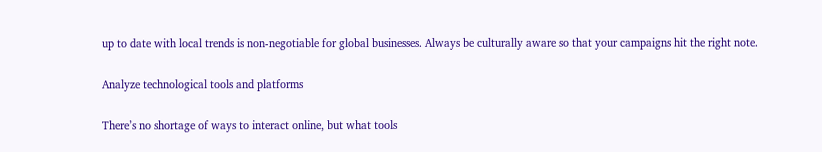up to date with local trends is non-negotiable for global businesses. Always be culturally aware so that your campaigns hit the right note.

Analyze technological tools and platforms

There’s no shortage of ways to interact online, but what tools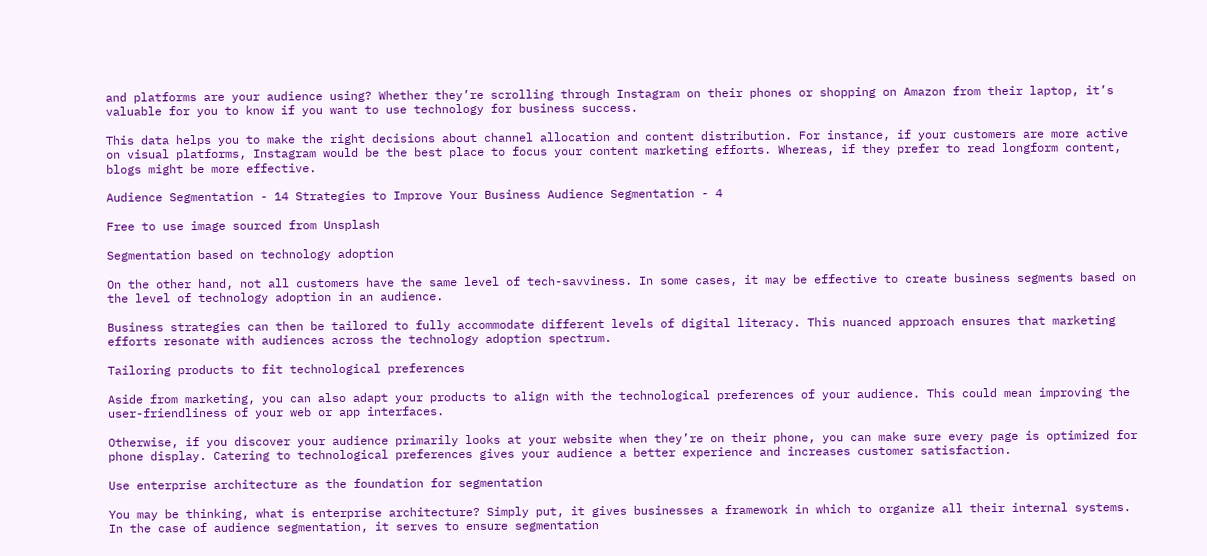and platforms are your audience using? Whether they’re scrolling through Instagram on their phones or shopping on Amazon from their laptop, it’s valuable for you to know if you want to use technology for business success.

This data helps you to make the right decisions about channel allocation and content distribution. For instance, if your customers are more active on visual platforms, Instagram would be the best place to focus your content marketing efforts. Whereas, if they prefer to read longform content, blogs might be more effective.

Audience Segmentation - 14 Strategies to Improve Your Business Audience Segmentation - 4

Free to use image sourced from Unsplash

Segmentation based on technology adoption

On the other hand, not all customers have the same level of tech-savviness. In some cases, it may be effective to create business segments based on the level of technology adoption in an audience.

Business strategies can then be tailored to fully accommodate different levels of digital literacy. This nuanced approach ensures that marketing efforts resonate with audiences across the technology adoption spectrum.

Tailoring products to fit technological preferences

Aside from marketing, you can also adapt your products to align with the technological preferences of your audience. This could mean improving the user-friendliness of your web or app interfaces.

Otherwise, if you discover your audience primarily looks at your website when they’re on their phone, you can make sure every page is optimized for phone display. Catering to technological preferences gives your audience a better experience and increases customer satisfaction.

Use enterprise architecture as the foundation for segmentation

You may be thinking, what is enterprise architecture? Simply put, it gives businesses a framework in which to organize all their internal systems. In the case of audience segmentation, it serves to ensure segmentation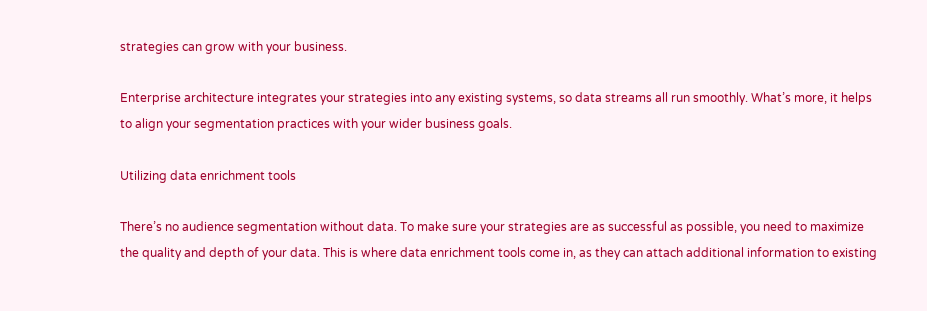strategies can grow with your business.

Enterprise architecture integrates your strategies into any existing systems, so data streams all run smoothly. What’s more, it helps to align your segmentation practices with your wider business goals.

Utilizing data enrichment tools

There’s no audience segmentation without data. To make sure your strategies are as successful as possible, you need to maximize the quality and depth of your data. This is where data enrichment tools come in, as they can attach additional information to existing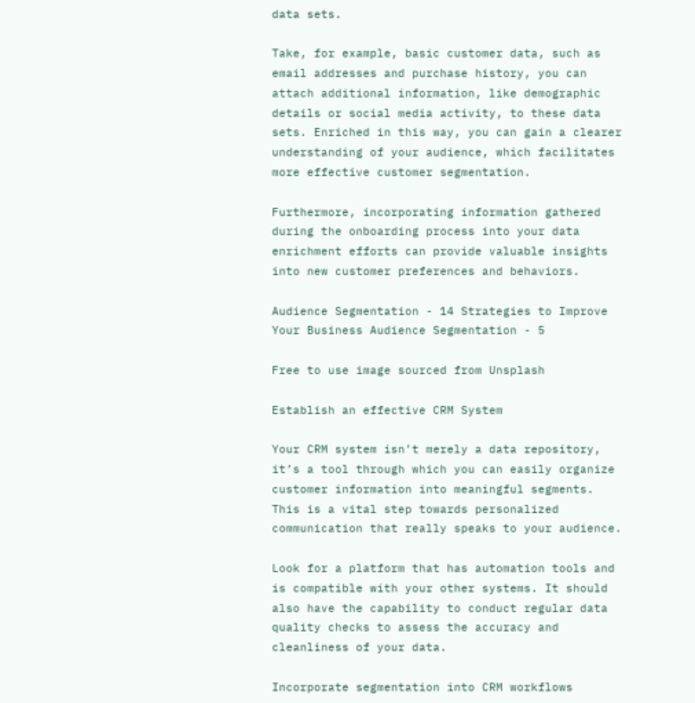data sets.

Take, for example, basic customer data, such as email addresses and purchase history, you can attach additional information, like demographic details or social media activity, to these data sets. Enriched in this way, you can gain a clearer understanding of your audience, which facilitates more effective customer segmentation.

Furthermore, incorporating information gathered during the onboarding process into your data enrichment efforts can provide valuable insights into new customer preferences and behaviors.

Audience Segmentation - 14 Strategies to Improve Your Business Audience Segmentation - 5

Free to use image sourced from Unsplash

Establish an effective CRM System

Your CRM system isn’t merely a data repository, it’s a tool through which you can easily organize customer information into meaningful segments. This is a vital step towards personalized communication that really speaks to your audience.

Look for a platform that has automation tools and is compatible with your other systems. It should also have the capability to conduct regular data quality checks to assess the accuracy and cleanliness of your data.

Incorporate segmentation into CRM workflows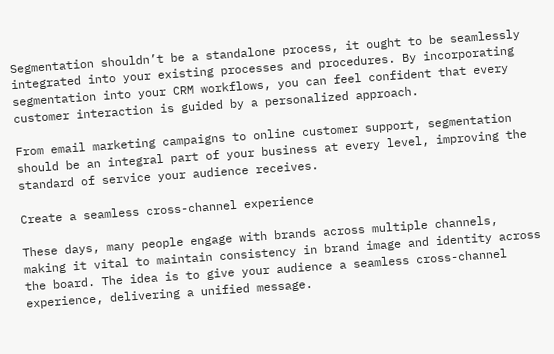Segmentation shouldn’t be a standalone process, it ought to be seamlessly integrated into your existing processes and procedures. By incorporating segmentation into your CRM workflows, you can feel confident that every customer interaction is guided by a personalized approach.

From email marketing campaigns to online customer support, segmentation should be an integral part of your business at every level, improving the standard of service your audience receives.

Create a seamless cross-channel experience

These days, many people engage with brands across multiple channels, making it vital to maintain consistency in brand image and identity across the board. The idea is to give your audience a seamless cross-channel experience, delivering a unified message.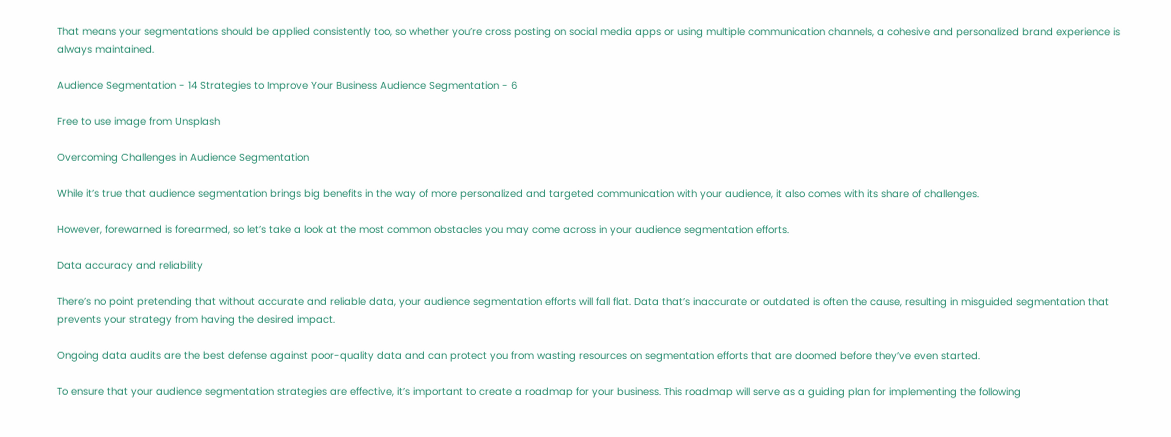That means your segmentations should be applied consistently too, so whether you’re cross posting on social media apps or using multiple communication channels, a cohesive and personalized brand experience is always maintained.

Audience Segmentation - 14 Strategies to Improve Your Business Audience Segmentation - 6

Free to use image from Unsplash

Overcoming Challenges in Audience Segmentation

While it’s true that audience segmentation brings big benefits in the way of more personalized and targeted communication with your audience, it also comes with its share of challenges.

However, forewarned is forearmed, so let’s take a look at the most common obstacles you may come across in your audience segmentation efforts.

Data accuracy and reliability

There’s no point pretending that without accurate and reliable data, your audience segmentation efforts will fall flat. Data that’s inaccurate or outdated is often the cause, resulting in misguided segmentation that prevents your strategy from having the desired impact.

Ongoing data audits are the best defense against poor-quality data and can protect you from wasting resources on segmentation efforts that are doomed before they’ve even started.

To ensure that your audience segmentation strategies are effective, it’s important to create a roadmap for your business. This roadmap will serve as a guiding plan for implementing the following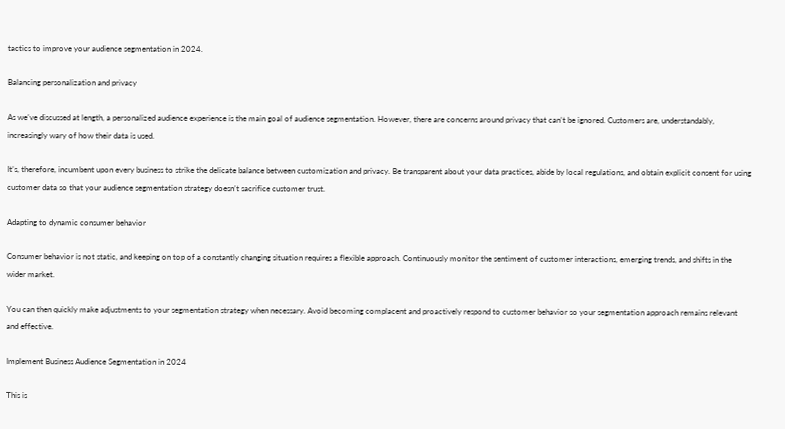tactics to improve your audience segmentation in 2024.

Balancing personalization and privacy

As we’ve discussed at length, a personalized audience experience is the main goal of audience segmentation. However, there are concerns around privacy that can’t be ignored. Customers are, understandably, increasingly wary of how their data is used.

It’s, therefore, incumbent upon every business to strike the delicate balance between customization and privacy. Be transparent about your data practices, abide by local regulations, and obtain explicit consent for using customer data so that your audience segmentation strategy doesn’t sacrifice customer trust.

Adapting to dynamic consumer behavior

Consumer behavior is not static, and keeping on top of a constantly changing situation requires a flexible approach. Continuously monitor the sentiment of customer interactions, emerging trends, and shifts in the wider market.

You can then quickly make adjustments to your segmentation strategy when necessary. Avoid becoming complacent and proactively respond to customer behavior so your segmentation approach remains relevant and effective.

Implement Business Audience Segmentation in 2024

This is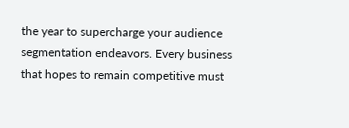the year to supercharge your audience segmentation endeavors. Every business that hopes to remain competitive must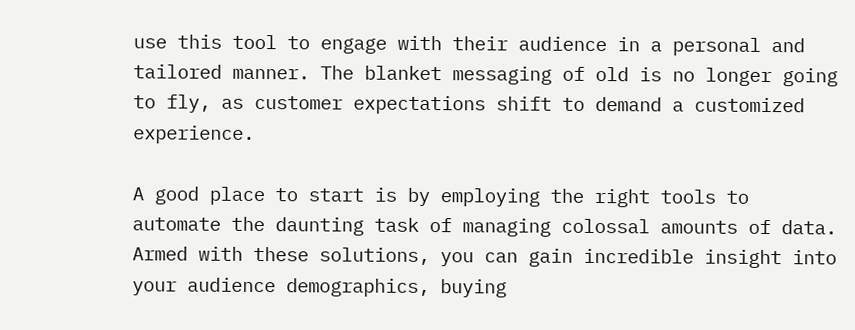use this tool to engage with their audience in a personal and tailored manner. The blanket messaging of old is no longer going to fly, as customer expectations shift to demand a customized experience.

A good place to start is by employing the right tools to automate the daunting task of managing colossal amounts of data. Armed with these solutions, you can gain incredible insight into your audience demographics, buying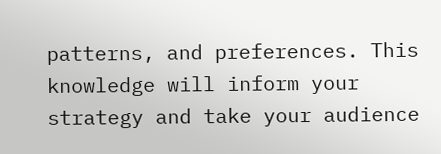patterns, and preferences. This knowledge will inform your strategy and take your audience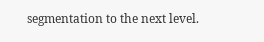segmentation to the next level.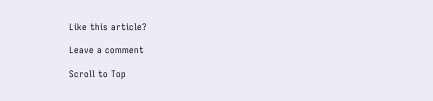Like this article?

Leave a comment

Scroll to Top